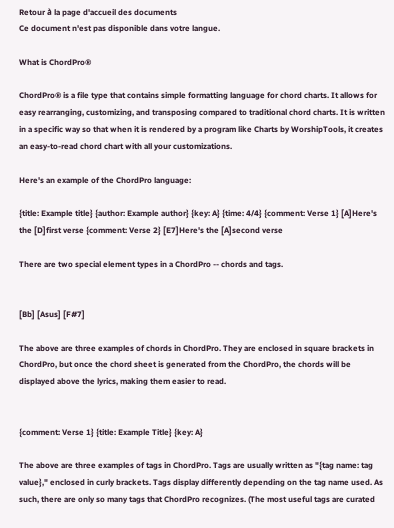Retour à la page d'accueil des documents
Ce document n'est pas disponible dans votre langue.

What is ChordPro®

ChordPro® is a file type that contains simple formatting language for chord charts. It allows for easy rearranging, customizing, and transposing compared to traditional chord charts. It is written in a specific way so that when it is rendered by a program like Charts by WorshipTools, it creates an easy-to-read chord chart with all your customizations.

Here's an example of the ChordPro language:

{title: Example title} {author: Example author} {key: A} {time: 4/4} {comment: Verse 1} [A]Here's the [D]first verse {comment: Verse 2} [E7]Here's the [A]second verse

There are two special element types in a ChordPro -- chords and tags.


[Bb] [Asus] [F#7]

The above are three examples of chords in ChordPro. They are enclosed in square brackets in ChordPro, but once the chord sheet is generated from the ChordPro, the chords will be displayed above the lyrics, making them easier to read.


{comment: Verse 1} {title: Example Title} {key: A}

The above are three examples of tags in ChordPro. Tags are usually written as "{tag name: tag value}," enclosed in curly brackets. Tags display differently depending on the tag name used. As such, there are only so many tags that ChordPro recognizes. (The most useful tags are curated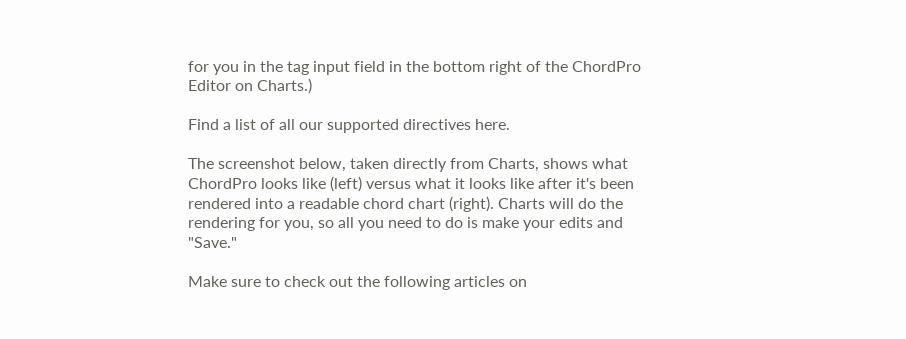for you in the tag input field in the bottom right of the ChordPro Editor on Charts.)

Find a list of all our supported directives here.

The screenshot below, taken directly from Charts, shows what ChordPro looks like (left) versus what it looks like after it's been rendered into a readable chord chart (right). Charts will do the rendering for you, so all you need to do is make your edits and "Save."

Make sure to check out the following articles on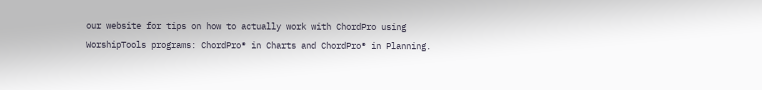our website for tips on how to actually work with ChordPro using WorshipTools programs: ChordPro® in Charts and ChordPro® in Planning.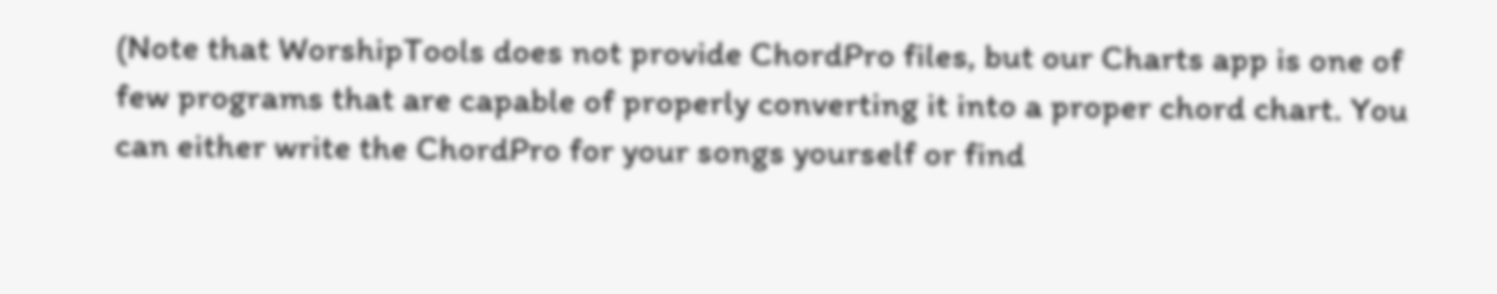(Note that WorshipTools does not provide ChordPro files, but our Charts app is one of few programs that are capable of properly converting it into a proper chord chart. You can either write the ChordPro for your songs yourself or find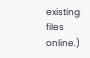existing files online.)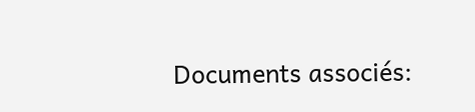Documents associés: